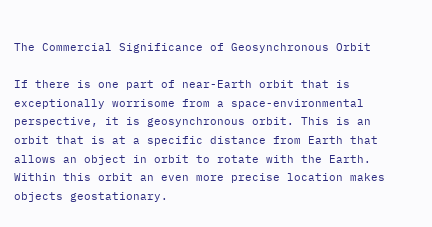The Commercial Significance of Geosynchronous Orbit

If there is one part of near-Earth orbit that is exceptionally worrisome from a space-environmental perspective, it is geosynchronous orbit. This is an orbit that is at a specific distance from Earth that allows an object in orbit to rotate with the Earth. Within this orbit an even more precise location makes objects geostationary.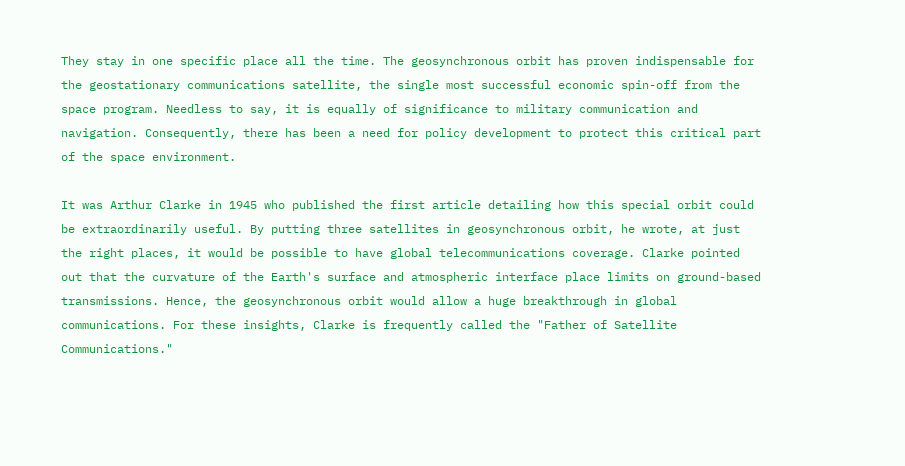They stay in one specific place all the time. The geosynchronous orbit has proven indispensable for the geostationary communications satellite, the single most successful economic spin-off from the space program. Needless to say, it is equally of significance to military communication and navigation. Consequently, there has been a need for policy development to protect this critical part of the space environment.

It was Arthur Clarke in 1945 who published the first article detailing how this special orbit could be extraordinarily useful. By putting three satellites in geosynchronous orbit, he wrote, at just the right places, it would be possible to have global telecommunications coverage. Clarke pointed out that the curvature of the Earth's surface and atmospheric interface place limits on ground-based transmissions. Hence, the geosynchronous orbit would allow a huge breakthrough in global communications. For these insights, Clarke is frequently called the "Father of Satellite Communications."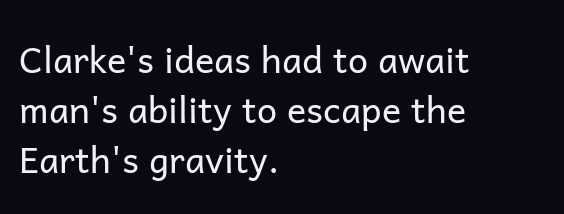Clarke's ideas had to await man's ability to escape the Earth's gravity.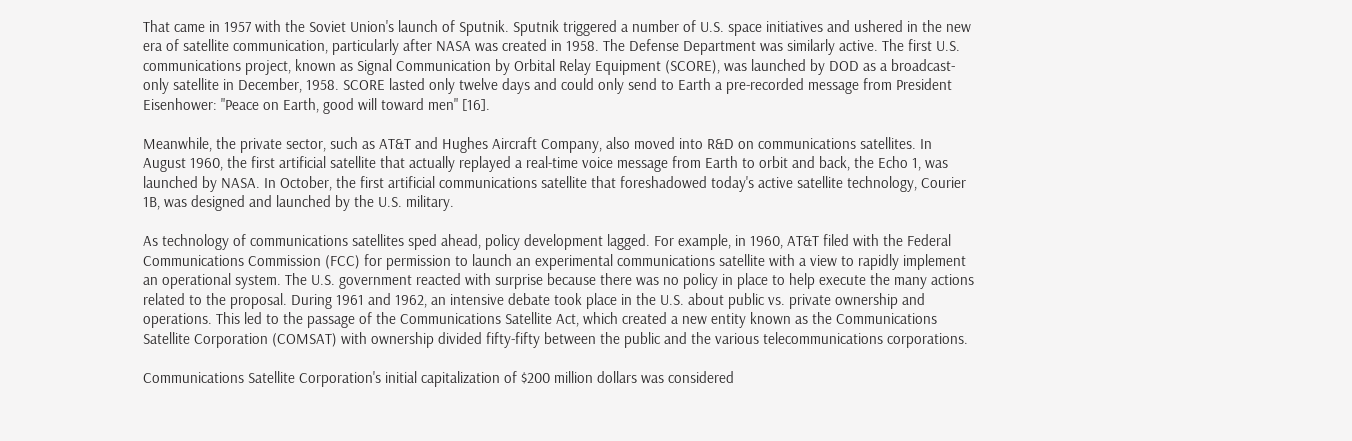That came in 1957 with the Soviet Union's launch of Sputnik. Sputnik triggered a number of U.S. space initiatives and ushered in the new era of satellite communication, particularly after NASA was created in 1958. The Defense Department was similarly active. The first U.S. communications project, known as Signal Communication by Orbital Relay Equipment (SCORE), was launched by DOD as a broadcast-only satellite in December, 1958. SCORE lasted only twelve days and could only send to Earth a pre-recorded message from President Eisenhower: "Peace on Earth, good will toward men" [16].

Meanwhile, the private sector, such as AT&T and Hughes Aircraft Company, also moved into R&D on communications satellites. In August 1960, the first artificial satellite that actually replayed a real-time voice message from Earth to orbit and back, the Echo 1, was launched by NASA. In October, the first artificial communications satellite that foreshadowed today's active satellite technology, Courier 1B, was designed and launched by the U.S. military.

As technology of communications satellites sped ahead, policy development lagged. For example, in 1960, AT&T filed with the Federal Communications Commission (FCC) for permission to launch an experimental communications satellite with a view to rapidly implement an operational system. The U.S. government reacted with surprise because there was no policy in place to help execute the many actions related to the proposal. During 1961 and 1962, an intensive debate took place in the U.S. about public vs. private ownership and operations. This led to the passage of the Communications Satellite Act, which created a new entity known as the Communications Satellite Corporation (COMSAT) with ownership divided fifty-fifty between the public and the various telecommunications corporations.

Communications Satellite Corporation's initial capitalization of $200 million dollars was considered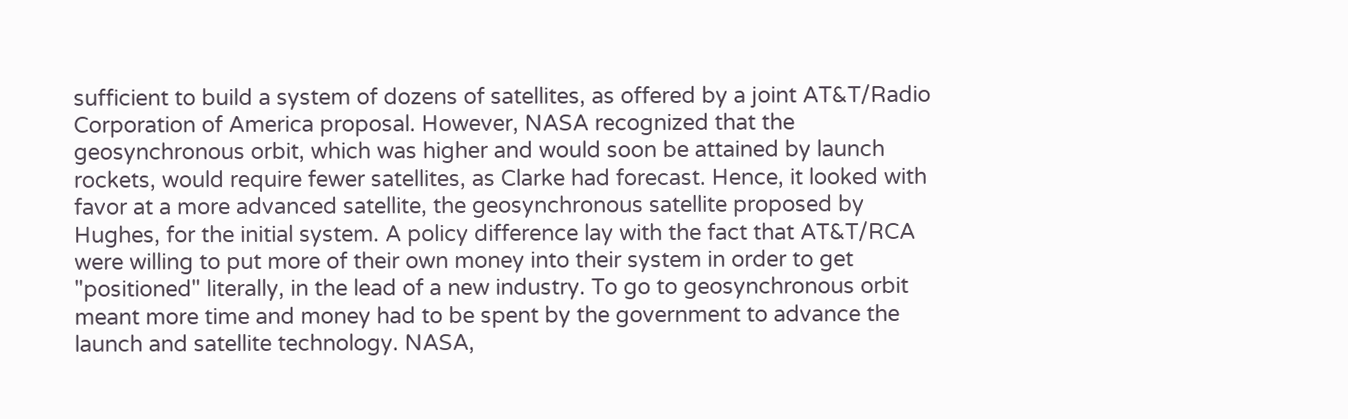sufficient to build a system of dozens of satellites, as offered by a joint AT&T/Radio Corporation of America proposal. However, NASA recognized that the geosynchronous orbit, which was higher and would soon be attained by launch rockets, would require fewer satellites, as Clarke had forecast. Hence, it looked with favor at a more advanced satellite, the geosynchronous satellite proposed by Hughes, for the initial system. A policy difference lay with the fact that AT&T/RCA were willing to put more of their own money into their system in order to get "positioned" literally, in the lead of a new industry. To go to geosynchronous orbit meant more time and money had to be spent by the government to advance the launch and satellite technology. NASA,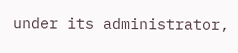under its administrator,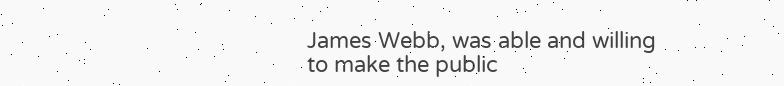James Webb, was able and willing to make the public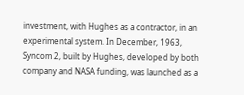investment, with Hughes as a contractor, in an experimental system. In December, 1963, Syncom 2, built by Hughes, developed by both company and NASA funding, was launched as a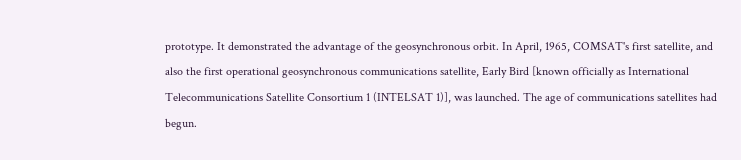prototype. It demonstrated the advantage of the geosynchronous orbit. In April, 1965, COMSAT's first satellite, and also the first operational geosynchronous communications satellite, Early Bird [known officially as International Telecommunications Satellite Consortium 1 (INTELSAT 1)], was launched. The age of communications satellites had begun.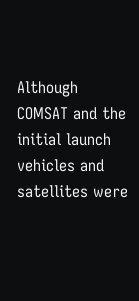Although COMSAT and the initial launch vehicles and satellites were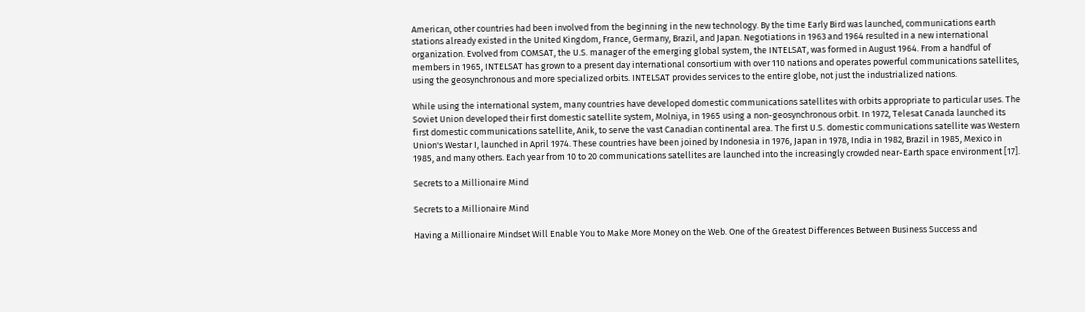American, other countries had been involved from the beginning in the new technology. By the time Early Bird was launched, communications earth stations already existed in the United Kingdom, France, Germany, Brazil, and Japan. Negotiations in 1963 and 1964 resulted in a new international organization. Evolved from COMSAT, the U.S. manager of the emerging global system, the INTELSAT, was formed in August 1964. From a handful of members in 1965, INTELSAT has grown to a present day international consortium with over 110 nations and operates powerful communications satellites, using the geosynchronous and more specialized orbits. INTELSAT provides services to the entire globe, not just the industrialized nations.

While using the international system, many countries have developed domestic communications satellites with orbits appropriate to particular uses. The Soviet Union developed their first domestic satellite system, Molniya, in 1965 using a non-geosynchronous orbit. In 1972, Telesat Canada launched its first domestic communications satellite, Anik, to serve the vast Canadian continental area. The first U.S. domestic communications satellite was Western Union's Westar I, launched in April 1974. These countries have been joined by Indonesia in 1976, Japan in 1978, India in 1982, Brazil in 1985, Mexico in 1985, and many others. Each year from 10 to 20 communications satellites are launched into the increasingly crowded near-Earth space environment [17].

Secrets to a Millionaire Mind

Secrets to a Millionaire Mind

Having a Millionaire Mindset Will Enable You to Make More Money on the Web. One of the Greatest Differences Between Business Success and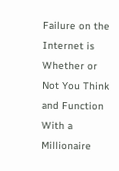Failure on the Internet is Whether or Not You Think and Function With a Millionaire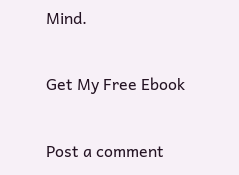Mind.

Get My Free Ebook

Post a comment